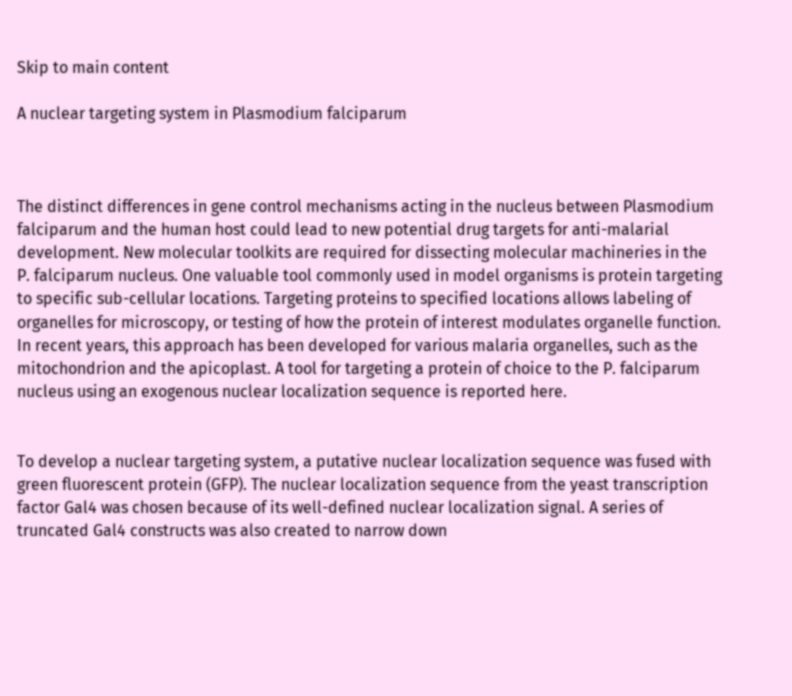Skip to main content

A nuclear targeting system in Plasmodium falciparum



The distinct differences in gene control mechanisms acting in the nucleus between Plasmodium falciparum and the human host could lead to new potential drug targets for anti-malarial development. New molecular toolkits are required for dissecting molecular machineries in the P. falciparum nucleus. One valuable tool commonly used in model organisms is protein targeting to specific sub-cellular locations. Targeting proteins to specified locations allows labeling of organelles for microscopy, or testing of how the protein of interest modulates organelle function. In recent years, this approach has been developed for various malaria organelles, such as the mitochondrion and the apicoplast. A tool for targeting a protein of choice to the P. falciparum nucleus using an exogenous nuclear localization sequence is reported here.


To develop a nuclear targeting system, a putative nuclear localization sequence was fused with green fluorescent protein (GFP). The nuclear localization sequence from the yeast transcription factor Gal4 was chosen because of its well-defined nuclear localization signal. A series of truncated Gal4 constructs was also created to narrow down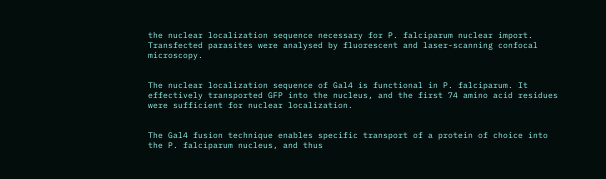the nuclear localization sequence necessary for P. falciparum nuclear import. Transfected parasites were analysed by fluorescent and laser-scanning confocal microscopy.


The nuclear localization sequence of Gal4 is functional in P. falciparum. It effectively transported GFP into the nucleus, and the first 74 amino acid residues were sufficient for nuclear localization.


The Gal4 fusion technique enables specific transport of a protein of choice into the P. falciparum nucleus, and thus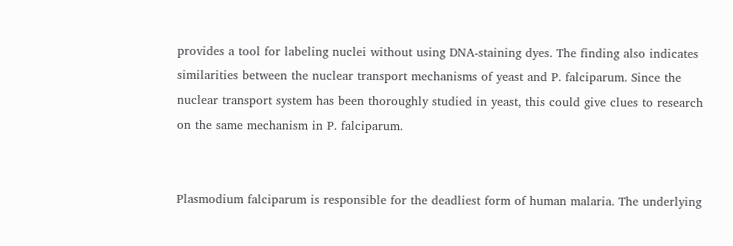provides a tool for labeling nuclei without using DNA-staining dyes. The finding also indicates similarities between the nuclear transport mechanisms of yeast and P. falciparum. Since the nuclear transport system has been thoroughly studied in yeast, this could give clues to research on the same mechanism in P. falciparum.


Plasmodium falciparum is responsible for the deadliest form of human malaria. The underlying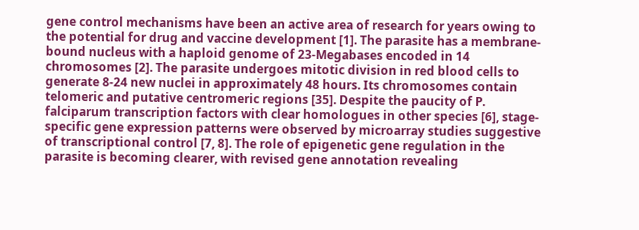gene control mechanisms have been an active area of research for years owing to the potential for drug and vaccine development [1]. The parasite has a membrane-bound nucleus with a haploid genome of 23-Megabases encoded in 14 chromosomes [2]. The parasite undergoes mitotic division in red blood cells to generate 8-24 new nuclei in approximately 48 hours. Its chromosomes contain telomeric and putative centromeric regions [35]. Despite the paucity of P. falciparum transcription factors with clear homologues in other species [6], stage-specific gene expression patterns were observed by microarray studies suggestive of transcriptional control [7, 8]. The role of epigenetic gene regulation in the parasite is becoming clearer, with revised gene annotation revealing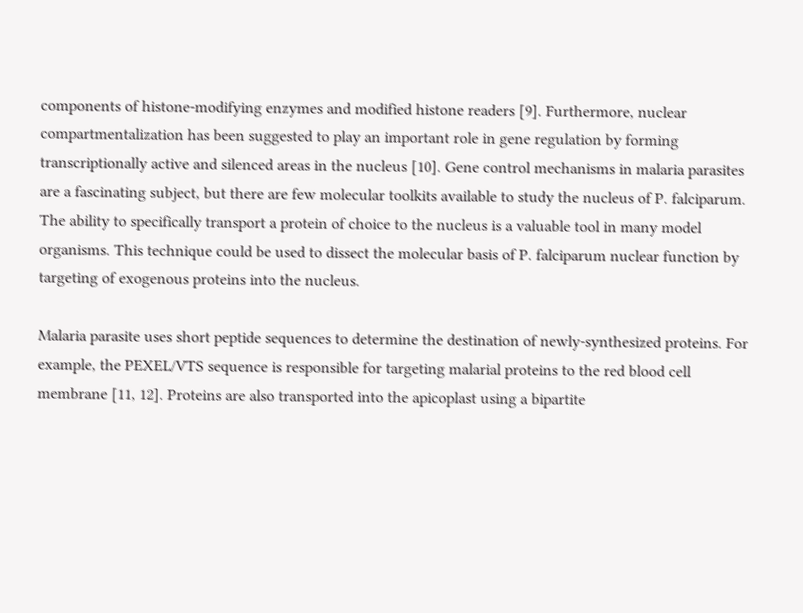components of histone-modifying enzymes and modified histone readers [9]. Furthermore, nuclear compartmentalization has been suggested to play an important role in gene regulation by forming transcriptionally active and silenced areas in the nucleus [10]. Gene control mechanisms in malaria parasites are a fascinating subject, but there are few molecular toolkits available to study the nucleus of P. falciparum. The ability to specifically transport a protein of choice to the nucleus is a valuable tool in many model organisms. This technique could be used to dissect the molecular basis of P. falciparum nuclear function by targeting of exogenous proteins into the nucleus.

Malaria parasite uses short peptide sequences to determine the destination of newly-synthesized proteins. For example, the PEXEL/VTS sequence is responsible for targeting malarial proteins to the red blood cell membrane [11, 12]. Proteins are also transported into the apicoplast using a bipartite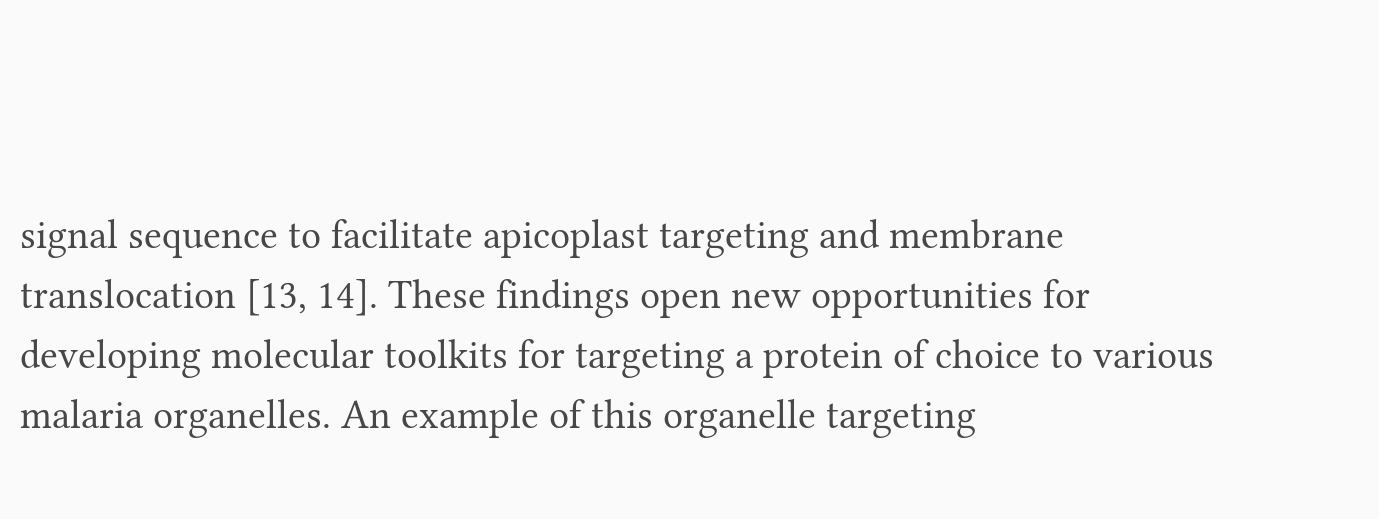signal sequence to facilitate apicoplast targeting and membrane translocation [13, 14]. These findings open new opportunities for developing molecular toolkits for targeting a protein of choice to various malaria organelles. An example of this organelle targeting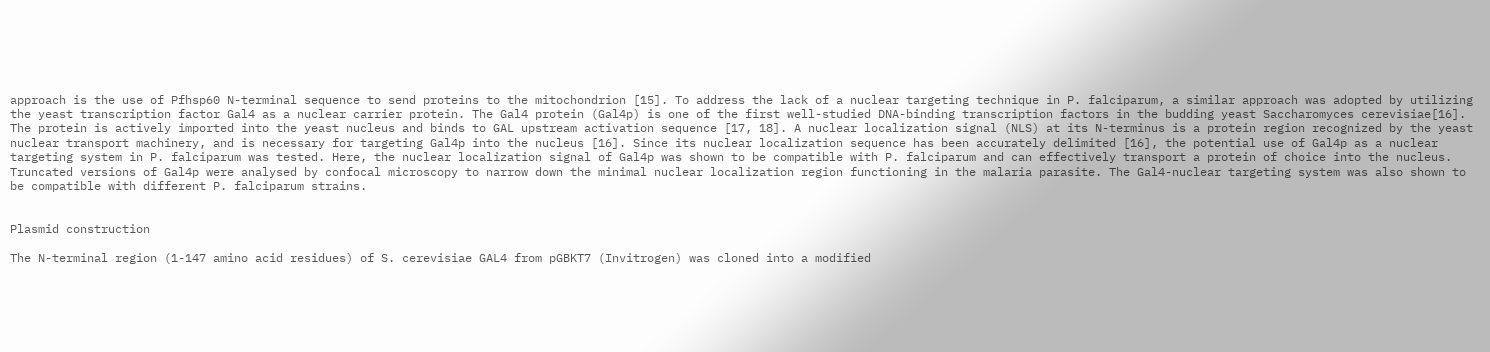approach is the use of Pfhsp60 N-terminal sequence to send proteins to the mitochondrion [15]. To address the lack of a nuclear targeting technique in P. falciparum, a similar approach was adopted by utilizing the yeast transcription factor Gal4 as a nuclear carrier protein. The Gal4 protein (Gal4p) is one of the first well-studied DNA-binding transcription factors in the budding yeast Saccharomyces cerevisiae[16]. The protein is actively imported into the yeast nucleus and binds to GAL upstream activation sequence [17, 18]. A nuclear localization signal (NLS) at its N-terminus is a protein region recognized by the yeast nuclear transport machinery, and is necessary for targeting Gal4p into the nucleus [16]. Since its nuclear localization sequence has been accurately delimited [16], the potential use of Gal4p as a nuclear targeting system in P. falciparum was tested. Here, the nuclear localization signal of Gal4p was shown to be compatible with P. falciparum and can effectively transport a protein of choice into the nucleus. Truncated versions of Gal4p were analysed by confocal microscopy to narrow down the minimal nuclear localization region functioning in the malaria parasite. The Gal4-nuclear targeting system was also shown to be compatible with different P. falciparum strains.


Plasmid construction

The N-terminal region (1-147 amino acid residues) of S. cerevisiae GAL4 from pGBKT7 (Invitrogen) was cloned into a modified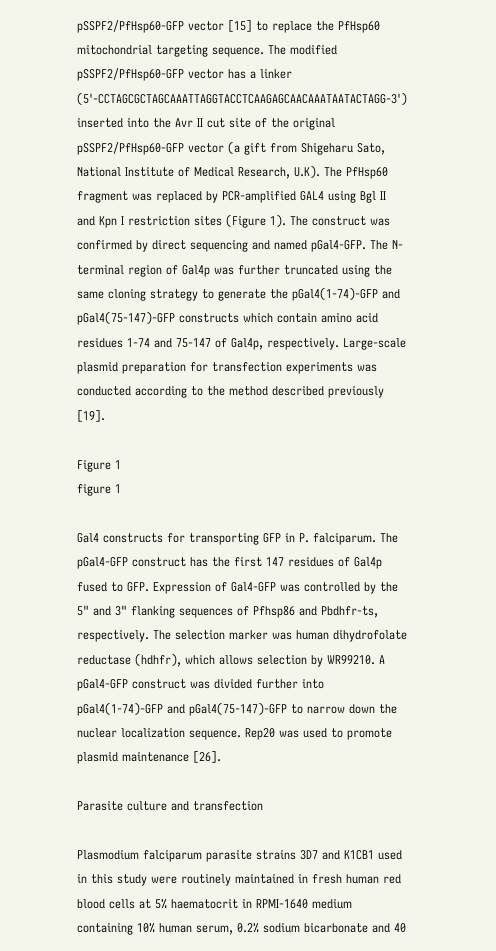pSSPF2/PfHsp60-GFP vector [15] to replace the PfHsp60 mitochondrial targeting sequence. The modified pSSPF2/PfHsp60-GFP vector has a linker (5'-CCTAGCGCTAGCAAATTAGGTACCTCAAGAGCAACAAATAATACTAGG-3') inserted into the Avr II cut site of the original pSSPF2/PfHsp60-GFP vector (a gift from Shigeharu Sato, National Institute of Medical Research, U.K). The PfHsp60 fragment was replaced by PCR-amplified GAL4 using Bgl II and Kpn I restriction sites (Figure 1). The construct was confirmed by direct sequencing and named pGal4-GFP. The N-terminal region of Gal4p was further truncated using the same cloning strategy to generate the pGal4(1-74)-GFP and pGal4(75-147)-GFP constructs which contain amino acid residues 1-74 and 75-147 of Gal4p, respectively. Large-scale plasmid preparation for transfection experiments was conducted according to the method described previously [19].

Figure 1
figure 1

Gal4 constructs for transporting GFP in P. falciparum. The pGal4-GFP construct has the first 147 residues of Gal4p fused to GFP. Expression of Gal4-GFP was controlled by the 5" and 3" flanking sequences of Pfhsp86 and Pbdhfr-ts, respectively. The selection marker was human dihydrofolate reductase (hdhfr), which allows selection by WR99210. A pGal4-GFP construct was divided further into pGal4(1-74)-GFP and pGal4(75-147)-GFP to narrow down the nuclear localization sequence. Rep20 was used to promote plasmid maintenance [26].

Parasite culture and transfection

Plasmodium falciparum parasite strains 3D7 and K1CB1 used in this study were routinely maintained in fresh human red blood cells at 5% haematocrit in RPMI-1640 medium containing 10% human serum, 0.2% sodium bicarbonate and 40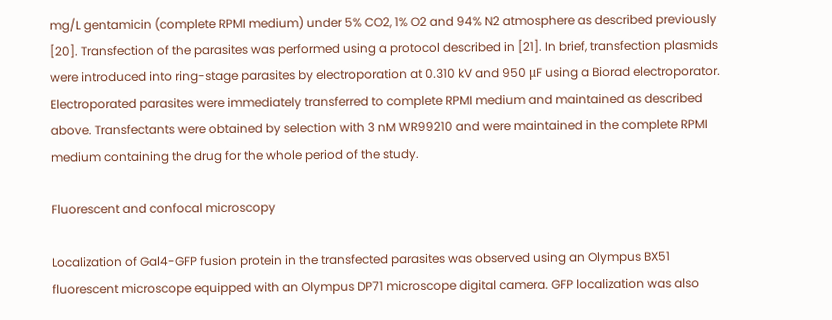mg/L gentamicin (complete RPMI medium) under 5% CO2, 1% O2 and 94% N2 atmosphere as described previously [20]. Transfection of the parasites was performed using a protocol described in [21]. In brief, transfection plasmids were introduced into ring-stage parasites by electroporation at 0.310 kV and 950 μF using a Biorad electroporator. Electroporated parasites were immediately transferred to complete RPMI medium and maintained as described above. Transfectants were obtained by selection with 3 nM WR99210 and were maintained in the complete RPMI medium containing the drug for the whole period of the study.

Fluorescent and confocal microscopy

Localization of Gal4-GFP fusion protein in the transfected parasites was observed using an Olympus BX51 fluorescent microscope equipped with an Olympus DP71 microscope digital camera. GFP localization was also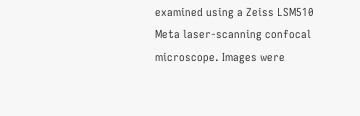examined using a Zeiss LSM510 Meta laser-scanning confocal microscope. Images were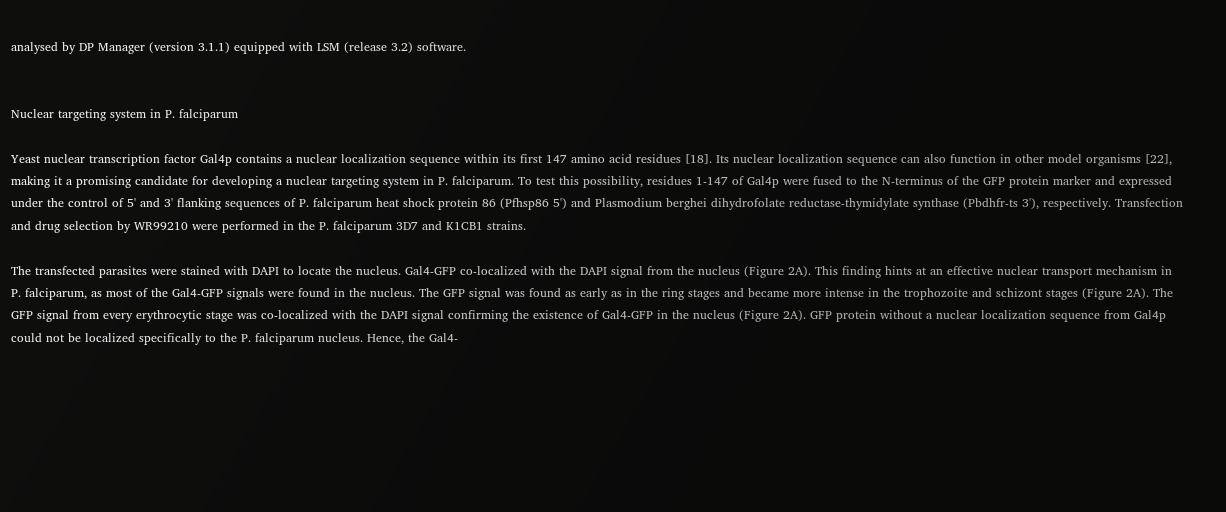analysed by DP Manager (version 3.1.1) equipped with LSM (release 3.2) software.


Nuclear targeting system in P. falciparum

Yeast nuclear transcription factor Gal4p contains a nuclear localization sequence within its first 147 amino acid residues [18]. Its nuclear localization sequence can also function in other model organisms [22], making it a promising candidate for developing a nuclear targeting system in P. falciparum. To test this possibility, residues 1-147 of Gal4p were fused to the N-terminus of the GFP protein marker and expressed under the control of 5' and 3' flanking sequences of P. falciparum heat shock protein 86 (Pfhsp86 5') and Plasmodium berghei dihydrofolate reductase-thymidylate synthase (Pbdhfr-ts 3'), respectively. Transfection and drug selection by WR99210 were performed in the P. falciparum 3D7 and K1CB1 strains.

The transfected parasites were stained with DAPI to locate the nucleus. Gal4-GFP co-localized with the DAPI signal from the nucleus (Figure 2A). This finding hints at an effective nuclear transport mechanism in P. falciparum, as most of the Gal4-GFP signals were found in the nucleus. The GFP signal was found as early as in the ring stages and became more intense in the trophozoite and schizont stages (Figure 2A). The GFP signal from every erythrocytic stage was co-localized with the DAPI signal confirming the existence of Gal4-GFP in the nucleus (Figure 2A). GFP protein without a nuclear localization sequence from Gal4p could not be localized specifically to the P. falciparum nucleus. Hence, the Gal4-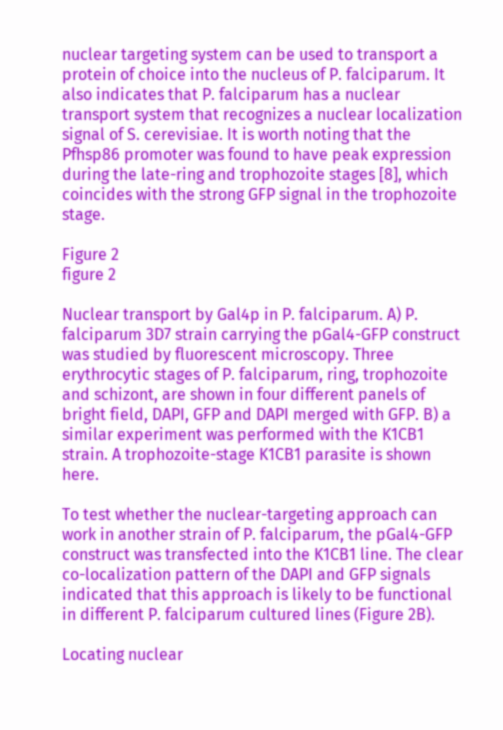nuclear targeting system can be used to transport a protein of choice into the nucleus of P. falciparum. It also indicates that P. falciparum has a nuclear transport system that recognizes a nuclear localization signal of S. cerevisiae. It is worth noting that the Pfhsp86 promoter was found to have peak expression during the late-ring and trophozoite stages [8], which coincides with the strong GFP signal in the trophozoite stage.

Figure 2
figure 2

Nuclear transport by Gal4p in P. falciparum. A) P. falciparum 3D7 strain carrying the pGal4-GFP construct was studied by fluorescent microscopy. Three erythrocytic stages of P. falciparum, ring, trophozoite and schizont, are shown in four different panels of bright field, DAPI, GFP and DAPI merged with GFP. B) a similar experiment was performed with the K1CB1 strain. A trophozoite-stage K1CB1 parasite is shown here.

To test whether the nuclear-targeting approach can work in another strain of P. falciparum, the pGal4-GFP construct was transfected into the K1CB1 line. The clear co-localization pattern of the DAPI and GFP signals indicated that this approach is likely to be functional in different P. falciparum cultured lines (Figure 2B).

Locating nuclear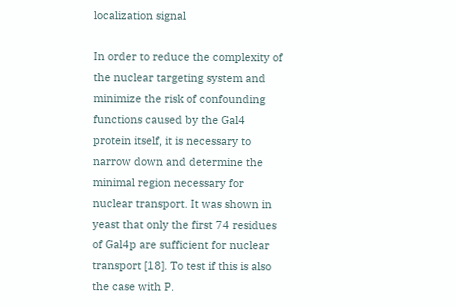localization signal

In order to reduce the complexity of the nuclear targeting system and minimize the risk of confounding functions caused by the Gal4 protein itself, it is necessary to narrow down and determine the minimal region necessary for nuclear transport. It was shown in yeast that only the first 74 residues of Gal4p are sufficient for nuclear transport [18]. To test if this is also the case with P.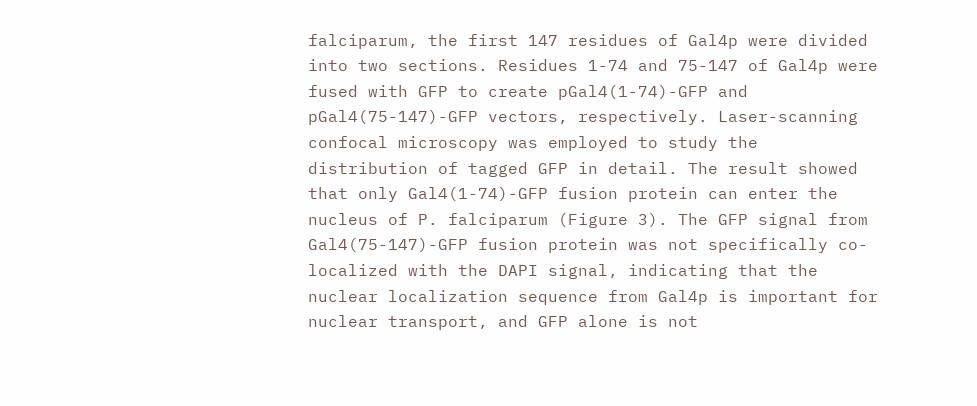falciparum, the first 147 residues of Gal4p were divided into two sections. Residues 1-74 and 75-147 of Gal4p were fused with GFP to create pGal4(1-74)-GFP and pGal4(75-147)-GFP vectors, respectively. Laser-scanning confocal microscopy was employed to study the distribution of tagged GFP in detail. The result showed that only Gal4(1-74)-GFP fusion protein can enter the nucleus of P. falciparum (Figure 3). The GFP signal from Gal4(75-147)-GFP fusion protein was not specifically co-localized with the DAPI signal, indicating that the nuclear localization sequence from Gal4p is important for nuclear transport, and GFP alone is not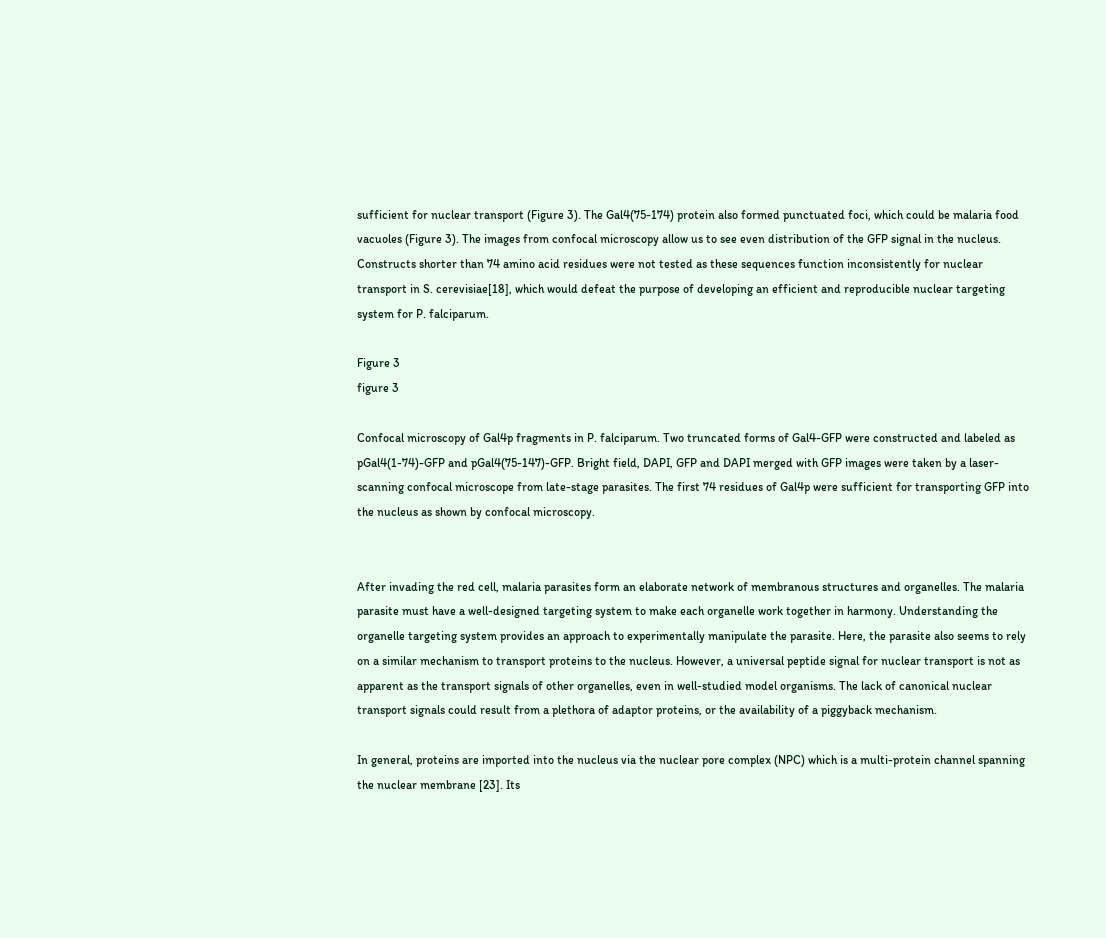sufficient for nuclear transport (Figure 3). The Gal4(75-174) protein also formed punctuated foci, which could be malaria food vacuoles (Figure 3). The images from confocal microscopy allow us to see even distribution of the GFP signal in the nucleus. Constructs shorter than 74 amino acid residues were not tested as these sequences function inconsistently for nuclear transport in S. cerevisiae[18], which would defeat the purpose of developing an efficient and reproducible nuclear targeting system for P. falciparum.

Figure 3
figure 3

Confocal microscopy of Gal4p fragments in P. falciparum. Two truncated forms of Gal4-GFP were constructed and labeled as pGal4(1-74)-GFP and pGal4(75-147)-GFP. Bright field, DAPI, GFP and DAPI merged with GFP images were taken by a laser-scanning confocal microscope from late-stage parasites. The first 74 residues of Gal4p were sufficient for transporting GFP into the nucleus as shown by confocal microscopy.


After invading the red cell, malaria parasites form an elaborate network of membranous structures and organelles. The malaria parasite must have a well-designed targeting system to make each organelle work together in harmony. Understanding the organelle targeting system provides an approach to experimentally manipulate the parasite. Here, the parasite also seems to rely on a similar mechanism to transport proteins to the nucleus. However, a universal peptide signal for nuclear transport is not as apparent as the transport signals of other organelles, even in well-studied model organisms. The lack of canonical nuclear transport signals could result from a plethora of adaptor proteins, or the availability of a piggyback mechanism.

In general, proteins are imported into the nucleus via the nuclear pore complex (NPC) which is a multi-protein channel spanning the nuclear membrane [23]. Its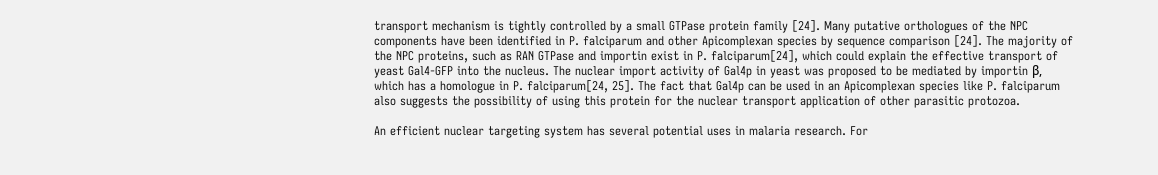transport mechanism is tightly controlled by a small GTPase protein family [24]. Many putative orthologues of the NPC components have been identified in P. falciparum and other Apicomplexan species by sequence comparison [24]. The majority of the NPC proteins, such as RAN GTPase and importin exist in P. falciparum[24], which could explain the effective transport of yeast Gal4-GFP into the nucleus. The nuclear import activity of Gal4p in yeast was proposed to be mediated by importin β, which has a homologue in P. falciparum[24, 25]. The fact that Gal4p can be used in an Apicomplexan species like P. falciparum also suggests the possibility of using this protein for the nuclear transport application of other parasitic protozoa.

An efficient nuclear targeting system has several potential uses in malaria research. For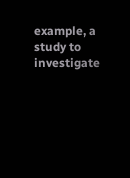example, a study to investigate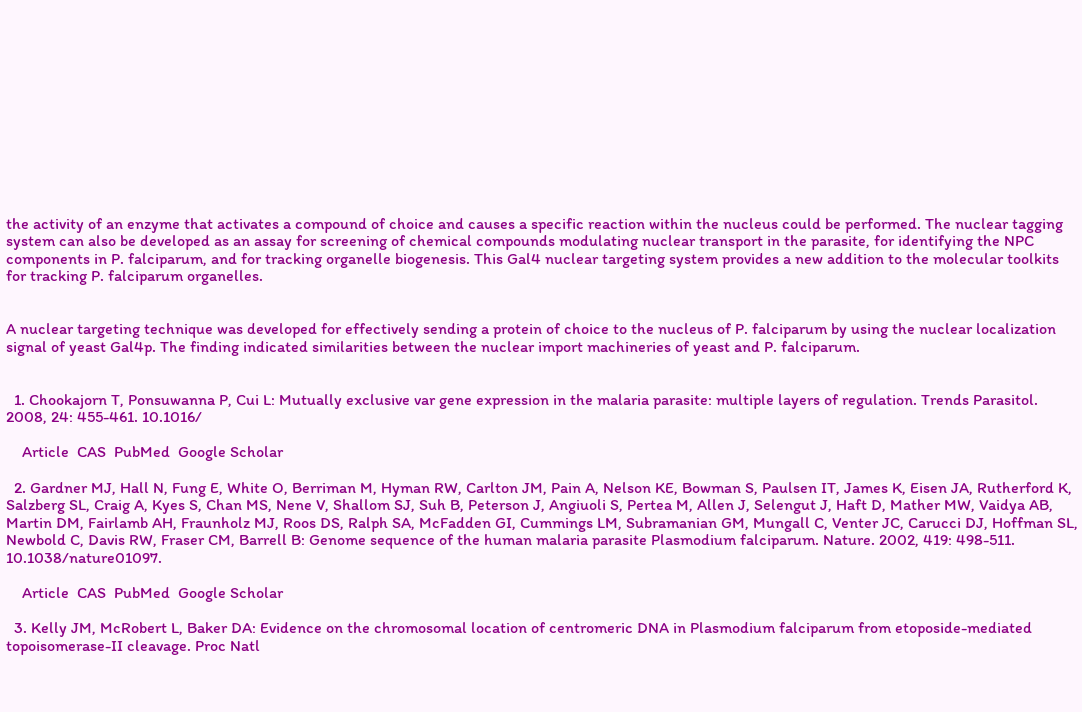the activity of an enzyme that activates a compound of choice and causes a specific reaction within the nucleus could be performed. The nuclear tagging system can also be developed as an assay for screening of chemical compounds modulating nuclear transport in the parasite, for identifying the NPC components in P. falciparum, and for tracking organelle biogenesis. This Gal4 nuclear targeting system provides a new addition to the molecular toolkits for tracking P. falciparum organelles.


A nuclear targeting technique was developed for effectively sending a protein of choice to the nucleus of P. falciparum by using the nuclear localization signal of yeast Gal4p. The finding indicated similarities between the nuclear import machineries of yeast and P. falciparum.


  1. Chookajorn T, Ponsuwanna P, Cui L: Mutually exclusive var gene expression in the malaria parasite: multiple layers of regulation. Trends Parasitol. 2008, 24: 455-461. 10.1016/

    Article  CAS  PubMed  Google Scholar

  2. Gardner MJ, Hall N, Fung E, White O, Berriman M, Hyman RW, Carlton JM, Pain A, Nelson KE, Bowman S, Paulsen IT, James K, Eisen JA, Rutherford K, Salzberg SL, Craig A, Kyes S, Chan MS, Nene V, Shallom SJ, Suh B, Peterson J, Angiuoli S, Pertea M, Allen J, Selengut J, Haft D, Mather MW, Vaidya AB, Martin DM, Fairlamb AH, Fraunholz MJ, Roos DS, Ralph SA, McFadden GI, Cummings LM, Subramanian GM, Mungall C, Venter JC, Carucci DJ, Hoffman SL, Newbold C, Davis RW, Fraser CM, Barrell B: Genome sequence of the human malaria parasite Plasmodium falciparum. Nature. 2002, 419: 498-511. 10.1038/nature01097.

    Article  CAS  PubMed  Google Scholar

  3. Kelly JM, McRobert L, Baker DA: Evidence on the chromosomal location of centromeric DNA in Plasmodium falciparum from etoposide-mediated topoisomerase-II cleavage. Proc Natl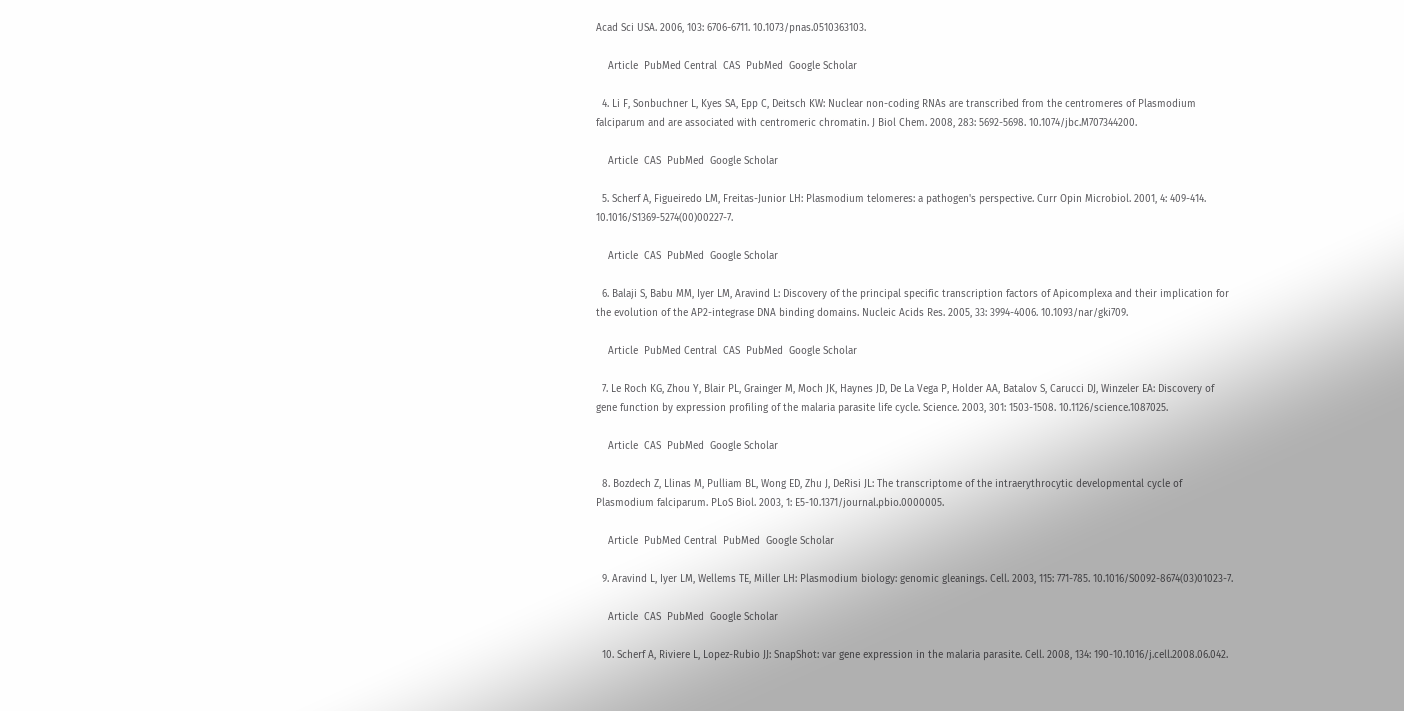Acad Sci USA. 2006, 103: 6706-6711. 10.1073/pnas.0510363103.

    Article  PubMed Central  CAS  PubMed  Google Scholar

  4. Li F, Sonbuchner L, Kyes SA, Epp C, Deitsch KW: Nuclear non-coding RNAs are transcribed from the centromeres of Plasmodium falciparum and are associated with centromeric chromatin. J Biol Chem. 2008, 283: 5692-5698. 10.1074/jbc.M707344200.

    Article  CAS  PubMed  Google Scholar

  5. Scherf A, Figueiredo LM, Freitas-Junior LH: Plasmodium telomeres: a pathogen's perspective. Curr Opin Microbiol. 2001, 4: 409-414. 10.1016/S1369-5274(00)00227-7.

    Article  CAS  PubMed  Google Scholar

  6. Balaji S, Babu MM, Iyer LM, Aravind L: Discovery of the principal specific transcription factors of Apicomplexa and their implication for the evolution of the AP2-integrase DNA binding domains. Nucleic Acids Res. 2005, 33: 3994-4006. 10.1093/nar/gki709.

    Article  PubMed Central  CAS  PubMed  Google Scholar

  7. Le Roch KG, Zhou Y, Blair PL, Grainger M, Moch JK, Haynes JD, De La Vega P, Holder AA, Batalov S, Carucci DJ, Winzeler EA: Discovery of gene function by expression profiling of the malaria parasite life cycle. Science. 2003, 301: 1503-1508. 10.1126/science.1087025.

    Article  CAS  PubMed  Google Scholar

  8. Bozdech Z, Llinas M, Pulliam BL, Wong ED, Zhu J, DeRisi JL: The transcriptome of the intraerythrocytic developmental cycle of Plasmodium falciparum. PLoS Biol. 2003, 1: E5-10.1371/journal.pbio.0000005.

    Article  PubMed Central  PubMed  Google Scholar

  9. Aravind L, Iyer LM, Wellems TE, Miller LH: Plasmodium biology: genomic gleanings. Cell. 2003, 115: 771-785. 10.1016/S0092-8674(03)01023-7.

    Article  CAS  PubMed  Google Scholar

  10. Scherf A, Riviere L, Lopez-Rubio JJ: SnapShot: var gene expression in the malaria parasite. Cell. 2008, 134: 190-10.1016/j.cell.2008.06.042.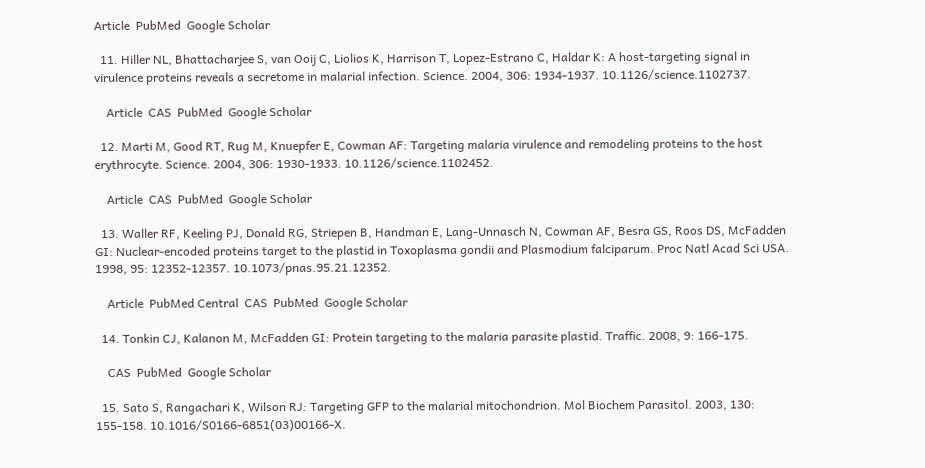Article  PubMed  Google Scholar

  11. Hiller NL, Bhattacharjee S, van Ooij C, Liolios K, Harrison T, Lopez-Estrano C, Haldar K: A host-targeting signal in virulence proteins reveals a secretome in malarial infection. Science. 2004, 306: 1934-1937. 10.1126/science.1102737.

    Article  CAS  PubMed  Google Scholar

  12. Marti M, Good RT, Rug M, Knuepfer E, Cowman AF: Targeting malaria virulence and remodeling proteins to the host erythrocyte. Science. 2004, 306: 1930-1933. 10.1126/science.1102452.

    Article  CAS  PubMed  Google Scholar

  13. Waller RF, Keeling PJ, Donald RG, Striepen B, Handman E, Lang-Unnasch N, Cowman AF, Besra GS, Roos DS, McFadden GI: Nuclear-encoded proteins target to the plastid in Toxoplasma gondii and Plasmodium falciparum. Proc Natl Acad Sci USA. 1998, 95: 12352-12357. 10.1073/pnas.95.21.12352.

    Article  PubMed Central  CAS  PubMed  Google Scholar

  14. Tonkin CJ, Kalanon M, McFadden GI: Protein targeting to the malaria parasite plastid. Traffic. 2008, 9: 166-175.

    CAS  PubMed  Google Scholar

  15. Sato S, Rangachari K, Wilson RJ: Targeting GFP to the malarial mitochondrion. Mol Biochem Parasitol. 2003, 130: 155-158. 10.1016/S0166-6851(03)00166-X.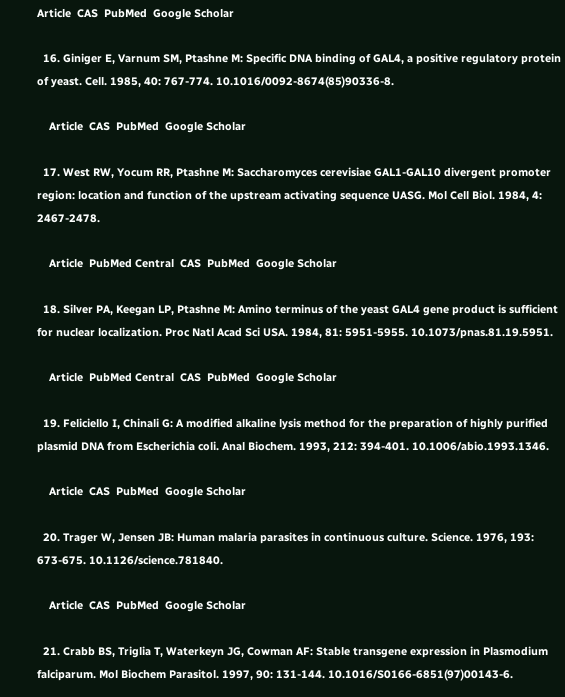Article  CAS  PubMed  Google Scholar

  16. Giniger E, Varnum SM, Ptashne M: Specific DNA binding of GAL4, a positive regulatory protein of yeast. Cell. 1985, 40: 767-774. 10.1016/0092-8674(85)90336-8.

    Article  CAS  PubMed  Google Scholar

  17. West RW, Yocum RR, Ptashne M: Saccharomyces cerevisiae GAL1-GAL10 divergent promoter region: location and function of the upstream activating sequence UASG. Mol Cell Biol. 1984, 4: 2467-2478.

    Article  PubMed Central  CAS  PubMed  Google Scholar

  18. Silver PA, Keegan LP, Ptashne M: Amino terminus of the yeast GAL4 gene product is sufficient for nuclear localization. Proc Natl Acad Sci USA. 1984, 81: 5951-5955. 10.1073/pnas.81.19.5951.

    Article  PubMed Central  CAS  PubMed  Google Scholar

  19. Feliciello I, Chinali G: A modified alkaline lysis method for the preparation of highly purified plasmid DNA from Escherichia coli. Anal Biochem. 1993, 212: 394-401. 10.1006/abio.1993.1346.

    Article  CAS  PubMed  Google Scholar

  20. Trager W, Jensen JB: Human malaria parasites in continuous culture. Science. 1976, 193: 673-675. 10.1126/science.781840.

    Article  CAS  PubMed  Google Scholar

  21. Crabb BS, Triglia T, Waterkeyn JG, Cowman AF: Stable transgene expression in Plasmodium falciparum. Mol Biochem Parasitol. 1997, 90: 131-144. 10.1016/S0166-6851(97)00143-6.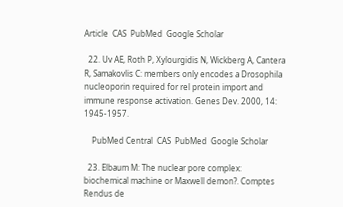Article  CAS  PubMed  Google Scholar

  22. Uv AE, Roth P, Xylourgidis N, Wickberg A, Cantera R, Samakovlis C: members only encodes a Drosophila nucleoporin required for rel protein import and immune response activation. Genes Dev. 2000, 14: 1945-1957.

    PubMed Central  CAS  PubMed  Google Scholar

  23. Elbaum M: The nuclear pore complex: biochemical machine or Maxwell demon?. Comptes Rendus de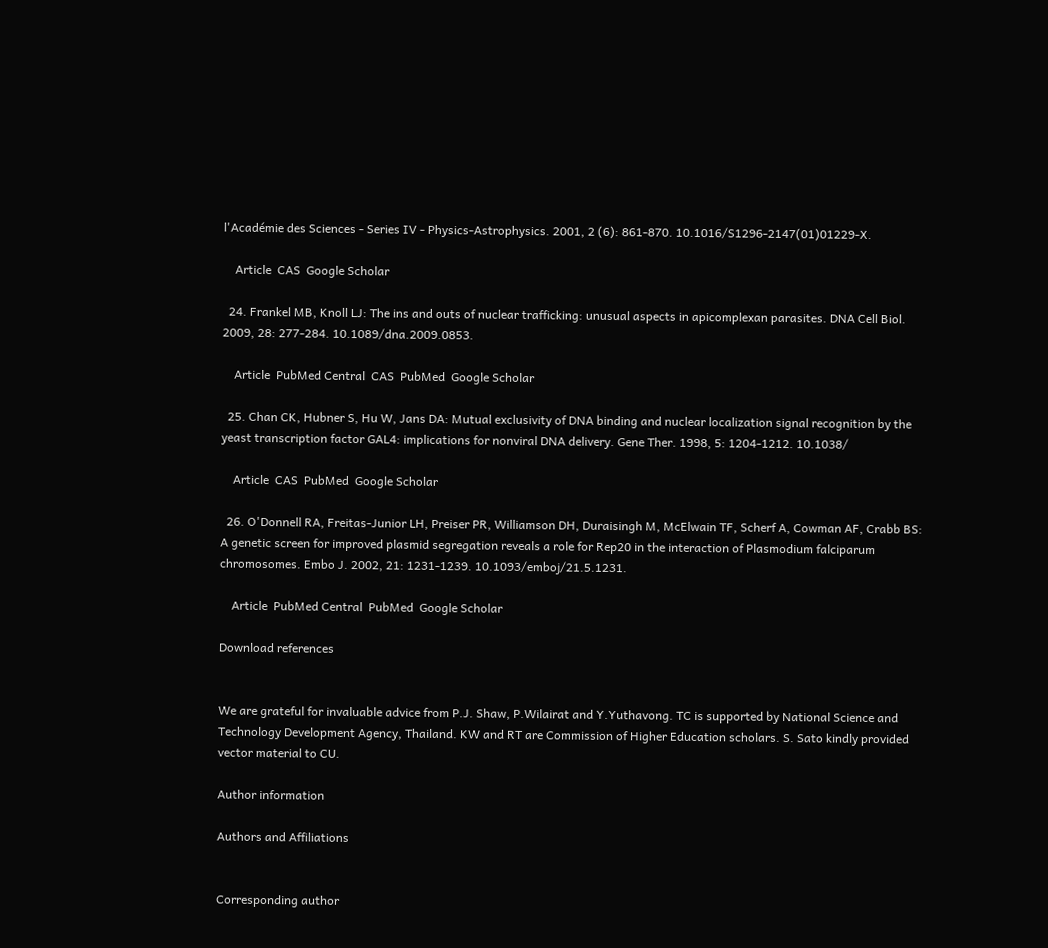l'Académie des Sciences - Series IV - Physics-Astrophysics. 2001, 2 (6): 861-870. 10.1016/S1296-2147(01)01229-X.

    Article  CAS  Google Scholar

  24. Frankel MB, Knoll LJ: The ins and outs of nuclear trafficking: unusual aspects in apicomplexan parasites. DNA Cell Biol. 2009, 28: 277-284. 10.1089/dna.2009.0853.

    Article  PubMed Central  CAS  PubMed  Google Scholar

  25. Chan CK, Hubner S, Hu W, Jans DA: Mutual exclusivity of DNA binding and nuclear localization signal recognition by the yeast transcription factor GAL4: implications for nonviral DNA delivery. Gene Ther. 1998, 5: 1204-1212. 10.1038/

    Article  CAS  PubMed  Google Scholar

  26. O'Donnell RA, Freitas-Junior LH, Preiser PR, Williamson DH, Duraisingh M, McElwain TF, Scherf A, Cowman AF, Crabb BS: A genetic screen for improved plasmid segregation reveals a role for Rep20 in the interaction of Plasmodium falciparum chromosomes. Embo J. 2002, 21: 1231-1239. 10.1093/emboj/21.5.1231.

    Article  PubMed Central  PubMed  Google Scholar

Download references


We are grateful for invaluable advice from P.J. Shaw, P.Wilairat and Y.Yuthavong. TC is supported by National Science and Technology Development Agency, Thailand. KW and RT are Commission of Higher Education scholars. S. Sato kindly provided vector material to CU.

Author information

Authors and Affiliations


Corresponding author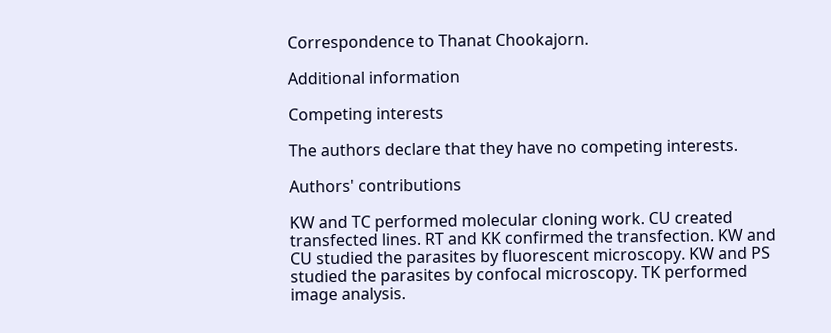Correspondence to Thanat Chookajorn.

Additional information

Competing interests

The authors declare that they have no competing interests.

Authors' contributions

KW and TC performed molecular cloning work. CU created transfected lines. RT and KK confirmed the transfection. KW and CU studied the parasites by fluorescent microscopy. KW and PS studied the parasites by confocal microscopy. TK performed image analysis.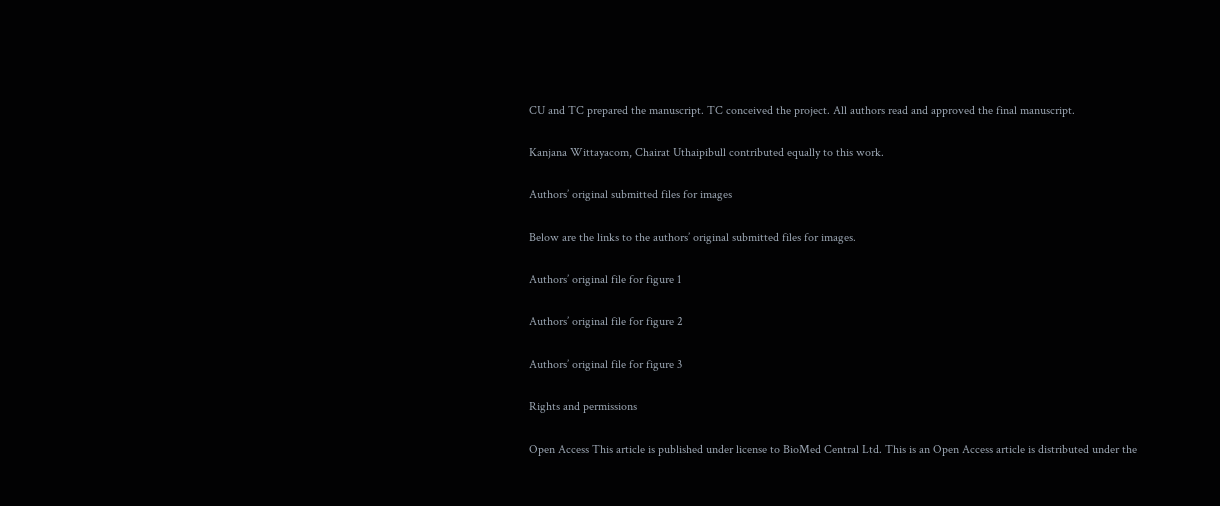CU and TC prepared the manuscript. TC conceived the project. All authors read and approved the final manuscript.

Kanjana Wittayacom, Chairat Uthaipibull contributed equally to this work.

Authors’ original submitted files for images

Below are the links to the authors’ original submitted files for images.

Authors’ original file for figure 1

Authors’ original file for figure 2

Authors’ original file for figure 3

Rights and permissions

Open Access This article is published under license to BioMed Central Ltd. This is an Open Access article is distributed under the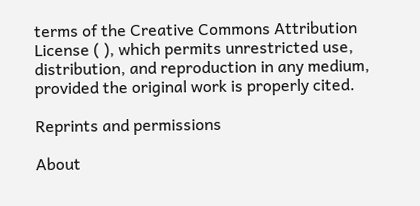terms of the Creative Commons Attribution License ( ), which permits unrestricted use, distribution, and reproduction in any medium, provided the original work is properly cited.

Reprints and permissions

About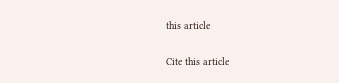this article

Cite this article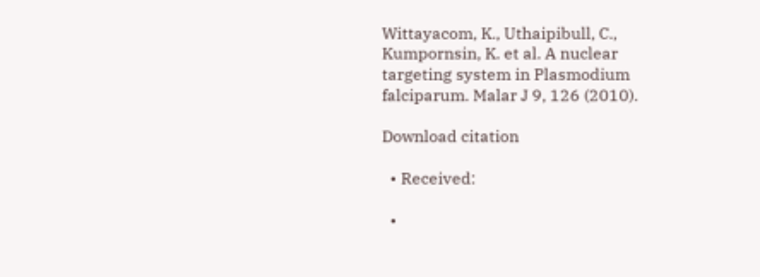Wittayacom, K., Uthaipibull, C., Kumpornsin, K. et al. A nuclear targeting system in Plasmodium falciparum. Malar J 9, 126 (2010).

Download citation

  • Received:

  •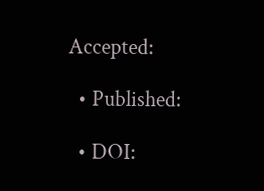Accepted:

  • Published:

  • DOI: